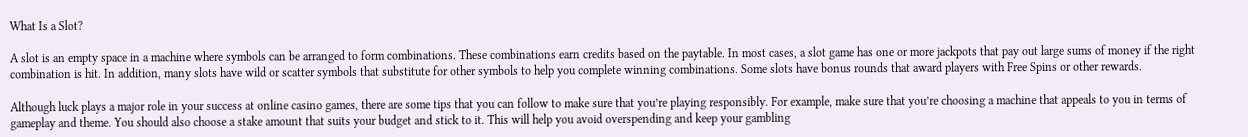What Is a Slot?

A slot is an empty space in a machine where symbols can be arranged to form combinations. These combinations earn credits based on the paytable. In most cases, a slot game has one or more jackpots that pay out large sums of money if the right combination is hit. In addition, many slots have wild or scatter symbols that substitute for other symbols to help you complete winning combinations. Some slots have bonus rounds that award players with Free Spins or other rewards.

Although luck plays a major role in your success at online casino games, there are some tips that you can follow to make sure that you’re playing responsibly. For example, make sure that you’re choosing a machine that appeals to you in terms of gameplay and theme. You should also choose a stake amount that suits your budget and stick to it. This will help you avoid overspending and keep your gambling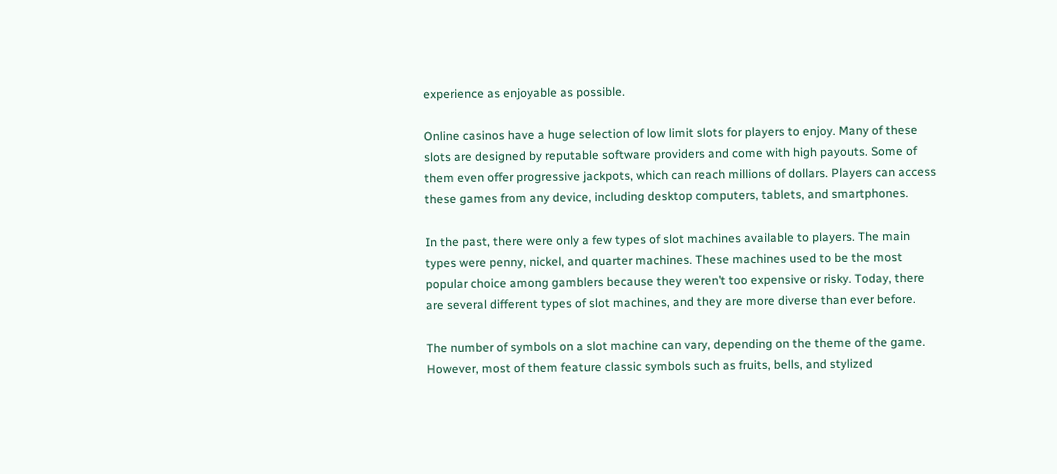experience as enjoyable as possible.

Online casinos have a huge selection of low limit slots for players to enjoy. Many of these slots are designed by reputable software providers and come with high payouts. Some of them even offer progressive jackpots, which can reach millions of dollars. Players can access these games from any device, including desktop computers, tablets, and smartphones.

In the past, there were only a few types of slot machines available to players. The main types were penny, nickel, and quarter machines. These machines used to be the most popular choice among gamblers because they weren’t too expensive or risky. Today, there are several different types of slot machines, and they are more diverse than ever before.

The number of symbols on a slot machine can vary, depending on the theme of the game. However, most of them feature classic symbols such as fruits, bells, and stylized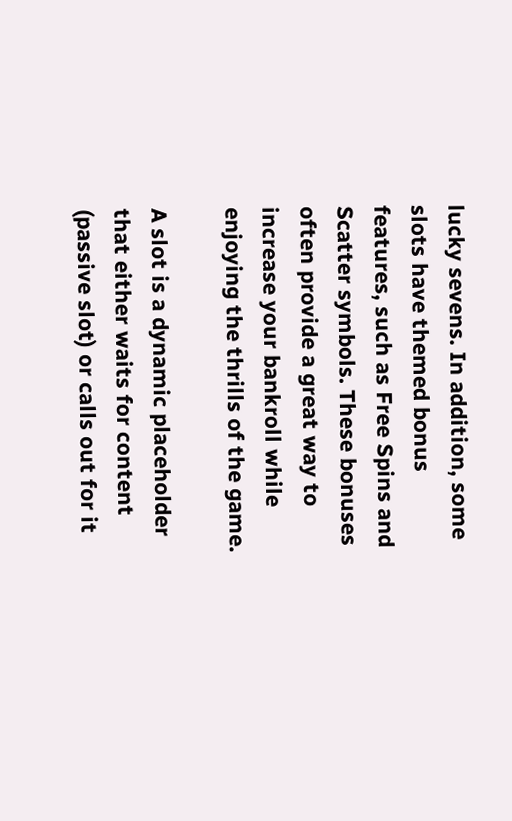lucky sevens. In addition, some slots have themed bonus features, such as Free Spins and Scatter symbols. These bonuses often provide a great way to increase your bankroll while enjoying the thrills of the game.

A slot is a dynamic placeholder that either waits for content (passive slot) or calls out for it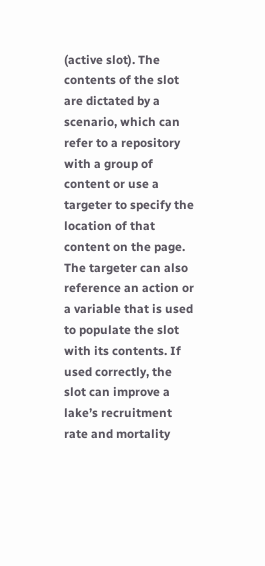(active slot). The contents of the slot are dictated by a scenario, which can refer to a repository with a group of content or use a targeter to specify the location of that content on the page. The targeter can also reference an action or a variable that is used to populate the slot with its contents. If used correctly, the slot can improve a lake’s recruitment rate and mortality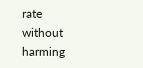rate without harming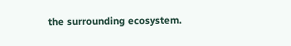the surrounding ecosystem.